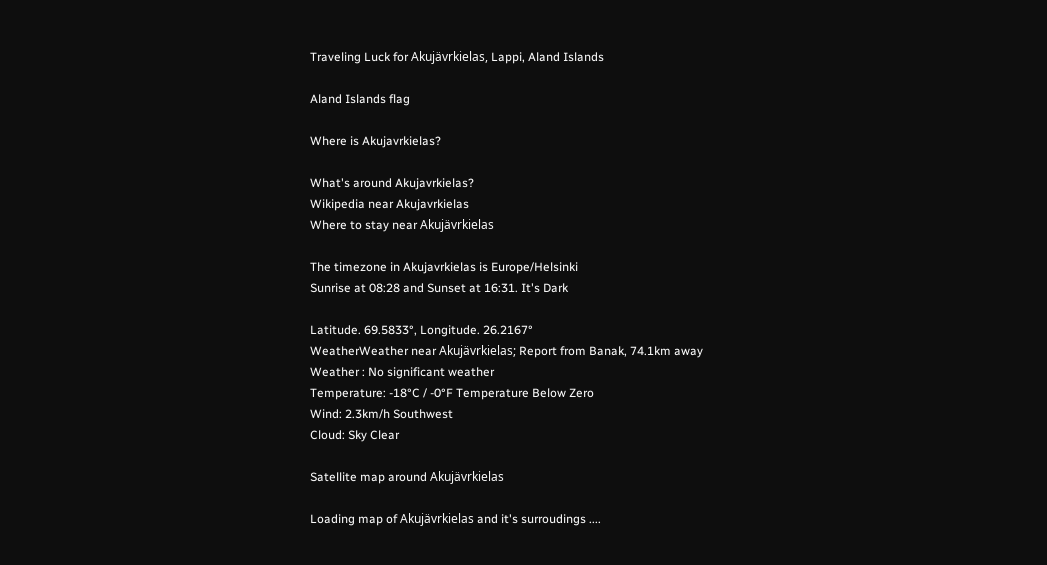Traveling Luck for Akujävrkielas, Lappi, Aland Islands

Aland Islands flag

Where is Akujavrkielas?

What's around Akujavrkielas?
Wikipedia near Akujavrkielas
Where to stay near Akujävrkielas

The timezone in Akujavrkielas is Europe/Helsinki
Sunrise at 08:28 and Sunset at 16:31. It's Dark

Latitude. 69.5833°, Longitude. 26.2167°
WeatherWeather near Akujävrkielas; Report from Banak, 74.1km away
Weather : No significant weather
Temperature: -18°C / -0°F Temperature Below Zero
Wind: 2.3km/h Southwest
Cloud: Sky Clear

Satellite map around Akujävrkielas

Loading map of Akujävrkielas and it's surroudings ....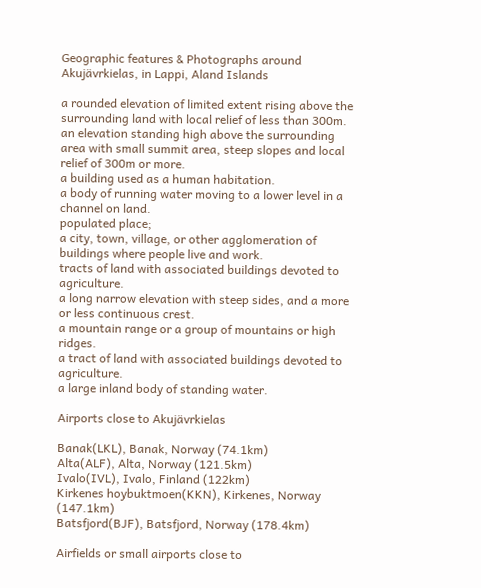Geographic features & Photographs around Akujävrkielas, in Lappi, Aland Islands

a rounded elevation of limited extent rising above the surrounding land with local relief of less than 300m.
an elevation standing high above the surrounding area with small summit area, steep slopes and local relief of 300m or more.
a building used as a human habitation.
a body of running water moving to a lower level in a channel on land.
populated place;
a city, town, village, or other agglomeration of buildings where people live and work.
tracts of land with associated buildings devoted to agriculture.
a long narrow elevation with steep sides, and a more or less continuous crest.
a mountain range or a group of mountains or high ridges.
a tract of land with associated buildings devoted to agriculture.
a large inland body of standing water.

Airports close to Akujävrkielas

Banak(LKL), Banak, Norway (74.1km)
Alta(ALF), Alta, Norway (121.5km)
Ivalo(IVL), Ivalo, Finland (122km)
Kirkenes hoybuktmoen(KKN), Kirkenes, Norway (147.1km)
Batsfjord(BJF), Batsfjord, Norway (178.4km)

Airfields or small airports close to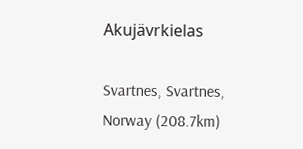Akujävrkielas

Svartnes, Svartnes, Norway (208.7km)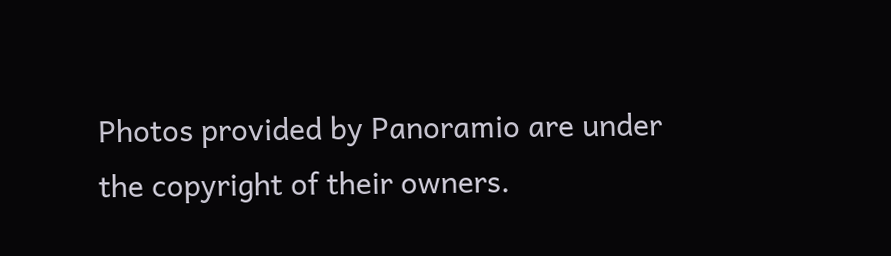Photos provided by Panoramio are under the copyright of their owners.